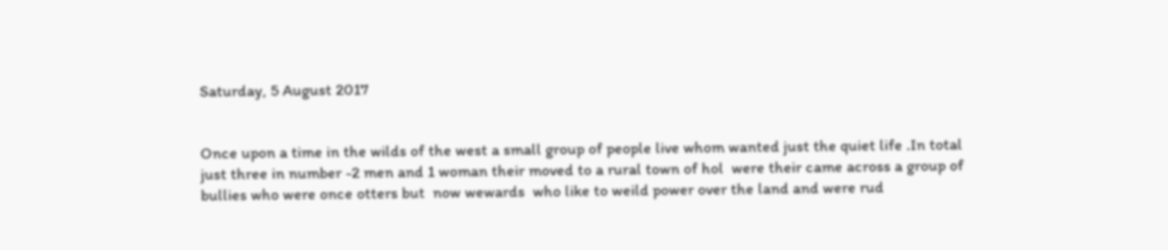Saturday, 5 August 2017


Once upon a time in the wilds of the west a small group of people live whom wanted just the quiet life .In total just three in number -2 men and 1 woman their moved to a rural town of hol  were their came across a group of bullies who were once otters but  now wewards  who like to weild power over the land and were rud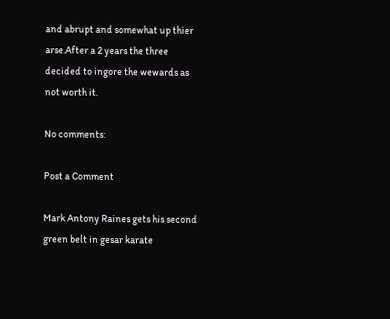and abrupt and somewhat up thier arse.After a 2 years the three decided to ingore the wewards as not worth it.

No comments:

Post a Comment

Mark Antony Raines gets his second green belt in gesar karate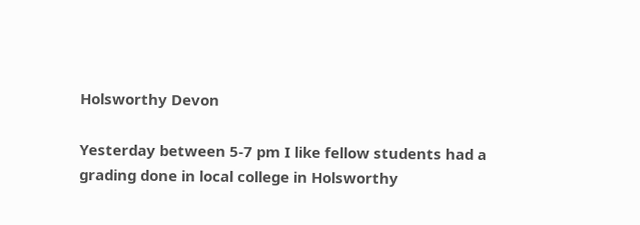Holsworthy Devon

Yesterday between 5-7 pm I like fellow students had a grading done in local college in Holsworthy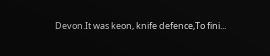Devon.It was keon, knife defence,To fini...